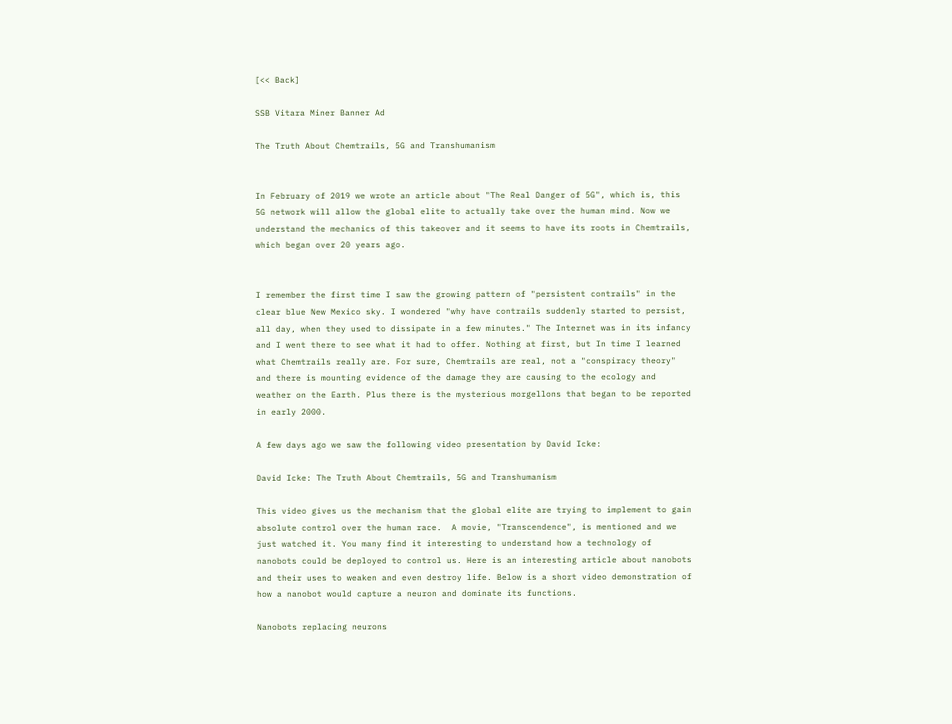[<< Back]

SSB Vitara Miner Banner Ad

The Truth About Chemtrails, 5G and Transhumanism


In February of 2019 we wrote an article about "The Real Danger of 5G", which is, this 5G network will allow the global elite to actually take over the human mind. Now we understand the mechanics of this takeover and it seems to have its roots in Chemtrails, which began over 20 years ago.


I remember the first time I saw the growing pattern of "persistent contrails" in the clear blue New Mexico sky. I wondered "why have contrails suddenly started to persist, all day, when they used to dissipate in a few minutes." The Internet was in its infancy and I went there to see what it had to offer. Nothing at first, but In time I learned what Chemtrails really are. For sure, Chemtrails are real, not a "conspiracy theory" and there is mounting evidence of the damage they are causing to the ecology and weather on the Earth. Plus there is the mysterious morgellons that began to be reported in early 2000.

A few days ago we saw the following video presentation by David Icke:

David Icke: The Truth About Chemtrails, 5G and Transhumanism

This video gives us the mechanism that the global elite are trying to implement to gain absolute control over the human race.  A movie, "Transcendence", is mentioned and we just watched it. You many find it interesting to understand how a technology of nanobots could be deployed to control us. Here is an interesting article about nanobots and their uses to weaken and even destroy life. Below is a short video demonstration of how a nanobot would capture a neuron and dominate its functions.

Nanobots replacing neurons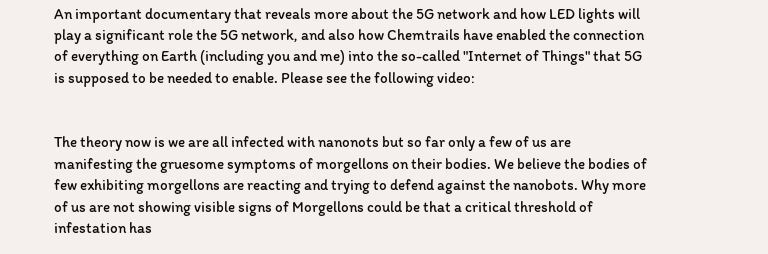An important documentary that reveals more about the 5G network and how LED lights will play a significant role the 5G network, and also how Chemtrails have enabled the connection of everything on Earth (including you and me) into the so-called "Internet of Things" that 5G is supposed to be needed to enable. Please see the following video:


The theory now is we are all infected with nanonots but so far only a few of us are manifesting the gruesome symptoms of morgellons on their bodies. We believe the bodies of few exhibiting morgellons are reacting and trying to defend against the nanobots. Why more of us are not showing visible signs of Morgellons could be that a critical threshold of infestation has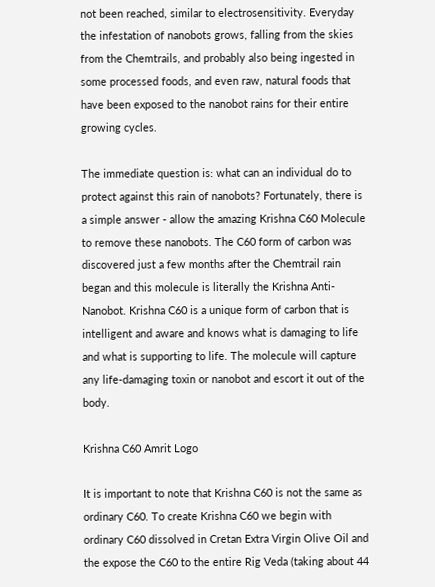not been reached, similar to electrosensitivity. Everyday the infestation of nanobots grows, falling from the skies from the Chemtrails, and probably also being ingested in some processed foods, and even raw, natural foods that have been exposed to the nanobot rains for their entire growing cycles.

The immediate question is: what can an individual do to protect against this rain of nanobots? Fortunately, there is a simple answer - allow the amazing Krishna C60 Molecule to remove these nanobots. The C60 form of carbon was discovered just a few months after the Chemtrail rain began and this molecule is literally the Krishna Anti-Nanobot. Krishna C60 is a unique form of carbon that is intelligent and aware and knows what is damaging to life and what is supporting to life. The molecule will capture any life-damaging toxin or nanobot and escort it out of the body.

Krishna C60 Amrit Logo

It is important to note that Krishna C60 is not the same as ordinary C60. To create Krishna C60 we begin with ordinary C60 dissolved in Cretan Extra Virgin Olive Oil and the expose the C60 to the entire Rig Veda (taking about 44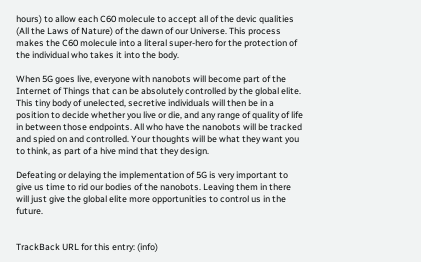hours) to allow each C60 molecule to accept all of the devic qualities (All the Laws of Nature) of the dawn of our Universe. This process makes the C60 molecule into a literal super-hero for the protection of the individual who takes it into the body.

When 5G goes live, everyone with nanobots will become part of the Internet of Things that can be absolutely controlled by the global elite. This tiny body of unelected, secretive individuals will then be in a position to decide whether you live or die, and any range of quality of life in between those endpoints. All who have the nanobots will be tracked and spied on and controlled. Your thoughts will be what they want you to think, as part of a hive mind that they design.

Defeating or delaying the implementation of 5G is very important to give us time to rid our bodies of the nanobots. Leaving them in there will just give the global elite more opportunities to control us in the future.


TrackBack URL for this entry: (info)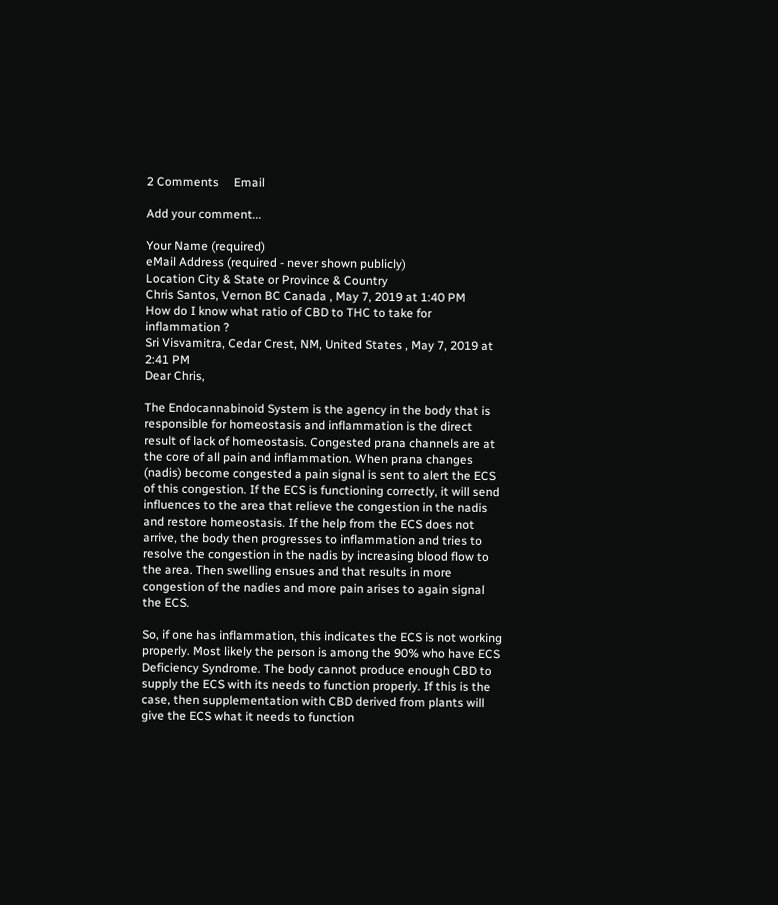2 Comments     Email

Add your comment...

Your Name (required)
eMail Address (required - never shown publicly)
Location City & State or Province & Country
Chris Santos, Vernon BC Canada , May 7, 2019 at 1:40 PM
How do I know what ratio of CBD to THC to take for inflammation ?
Sri Visvamitra, Cedar Crest, NM, United States , May 7, 2019 at 2:41 PM
Dear Chris,

The Endocannabinoid System is the agency in the body that is responsible for homeostasis and inflammation is the direct result of lack of homeostasis. Congested prana channels are at the core of all pain and inflammation. When prana changes (nadis) become congested a pain signal is sent to alert the ECS of this congestion. If the ECS is functioning correctly, it will send influences to the area that relieve the congestion in the nadis and restore homeostasis. If the help from the ECS does not arrive, the body then progresses to inflammation and tries to resolve the congestion in the nadis by increasing blood flow to the area. Then swelling ensues and that results in more congestion of the nadies and more pain arises to again signal the ECS.

So, if one has inflammation, this indicates the ECS is not working properly. Most likely the person is among the 90% who have ECS Deficiency Syndrome. The body cannot produce enough CBD to supply the ECS with its needs to function properly. If this is the case, then supplementation with CBD derived from plants will give the ECS what it needs to function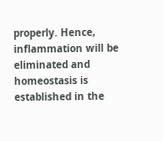properly. Hence, inflammation will be eliminated and homeostasis is established in the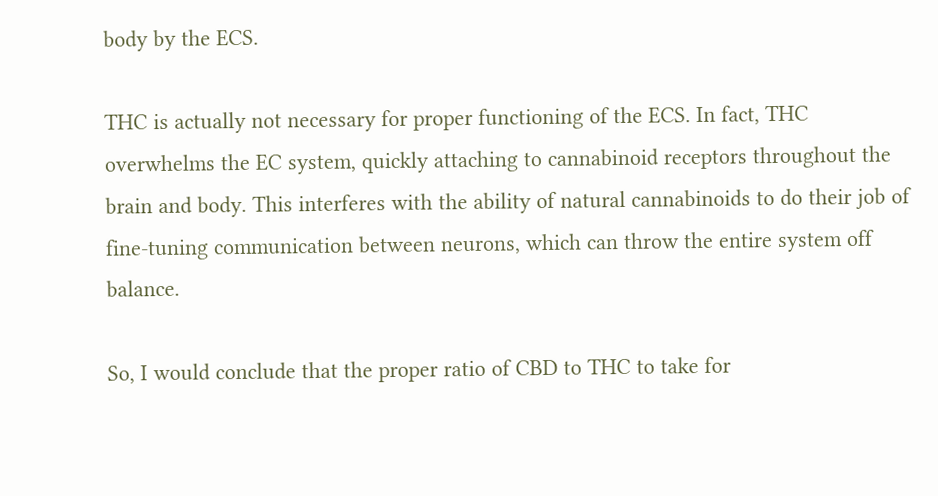body by the ECS.

THC is actually not necessary for proper functioning of the ECS. In fact, THC overwhelms the EC system, quickly attaching to cannabinoid receptors throughout the brain and body. This interferes with the ability of natural cannabinoids to do their job of fine-tuning communication between neurons, which can throw the entire system off balance.

So, I would conclude that the proper ratio of CBD to THC to take for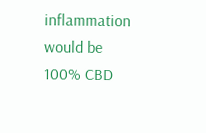inflammation would be 100% CBD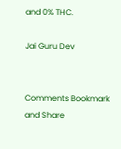and 0% THC.

Jai Guru Dev


Comments Bookmark and Share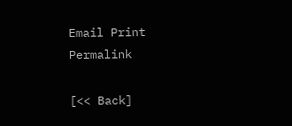Email Print Permalink

[<< Back]